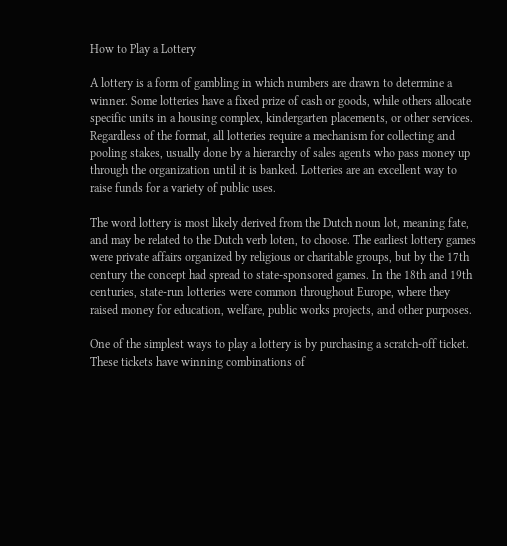How to Play a Lottery

A lottery is a form of gambling in which numbers are drawn to determine a winner. Some lotteries have a fixed prize of cash or goods, while others allocate specific units in a housing complex, kindergarten placements, or other services. Regardless of the format, all lotteries require a mechanism for collecting and pooling stakes, usually done by a hierarchy of sales agents who pass money up through the organization until it is banked. Lotteries are an excellent way to raise funds for a variety of public uses.

The word lottery is most likely derived from the Dutch noun lot, meaning fate, and may be related to the Dutch verb loten, to choose. The earliest lottery games were private affairs organized by religious or charitable groups, but by the 17th century the concept had spread to state-sponsored games. In the 18th and 19th centuries, state-run lotteries were common throughout Europe, where they raised money for education, welfare, public works projects, and other purposes.

One of the simplest ways to play a lottery is by purchasing a scratch-off ticket. These tickets have winning combinations of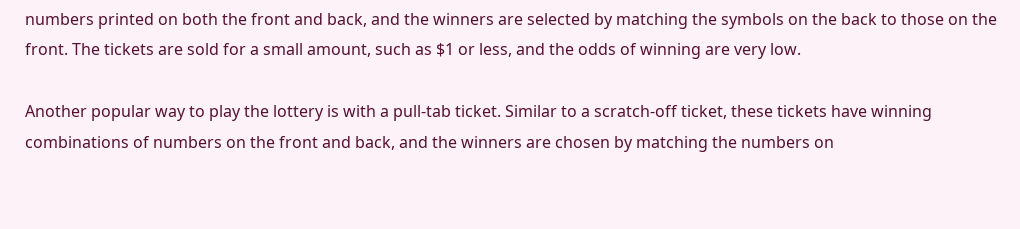numbers printed on both the front and back, and the winners are selected by matching the symbols on the back to those on the front. The tickets are sold for a small amount, such as $1 or less, and the odds of winning are very low.

Another popular way to play the lottery is with a pull-tab ticket. Similar to a scratch-off ticket, these tickets have winning combinations of numbers on the front and back, and the winners are chosen by matching the numbers on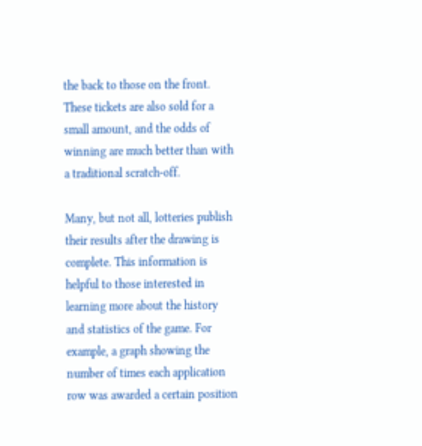the back to those on the front. These tickets are also sold for a small amount, and the odds of winning are much better than with a traditional scratch-off.

Many, but not all, lotteries publish their results after the drawing is complete. This information is helpful to those interested in learning more about the history and statistics of the game. For example, a graph showing the number of times each application row was awarded a certain position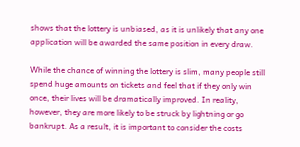shows that the lottery is unbiased, as it is unlikely that any one application will be awarded the same position in every draw.

While the chance of winning the lottery is slim, many people still spend huge amounts on tickets and feel that if they only win once, their lives will be dramatically improved. In reality, however, they are more likely to be struck by lightning or go bankrupt. As a result, it is important to consider the costs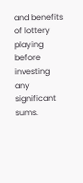and benefits of lottery playing before investing any significant sums.